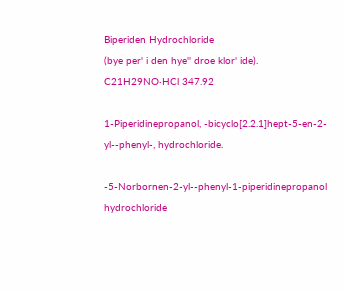Biperiden Hydrochloride
(bye per' i den hye'' droe klor' ide).
C21H29NO·HCl 347.92

1-Piperidinepropanol, -bicyclo[2.2.1]hept-5-en-2-yl--phenyl-, hydrochloride.

-5-Norbornen-2-yl--phenyl-1-piperidinepropanol hydrochloride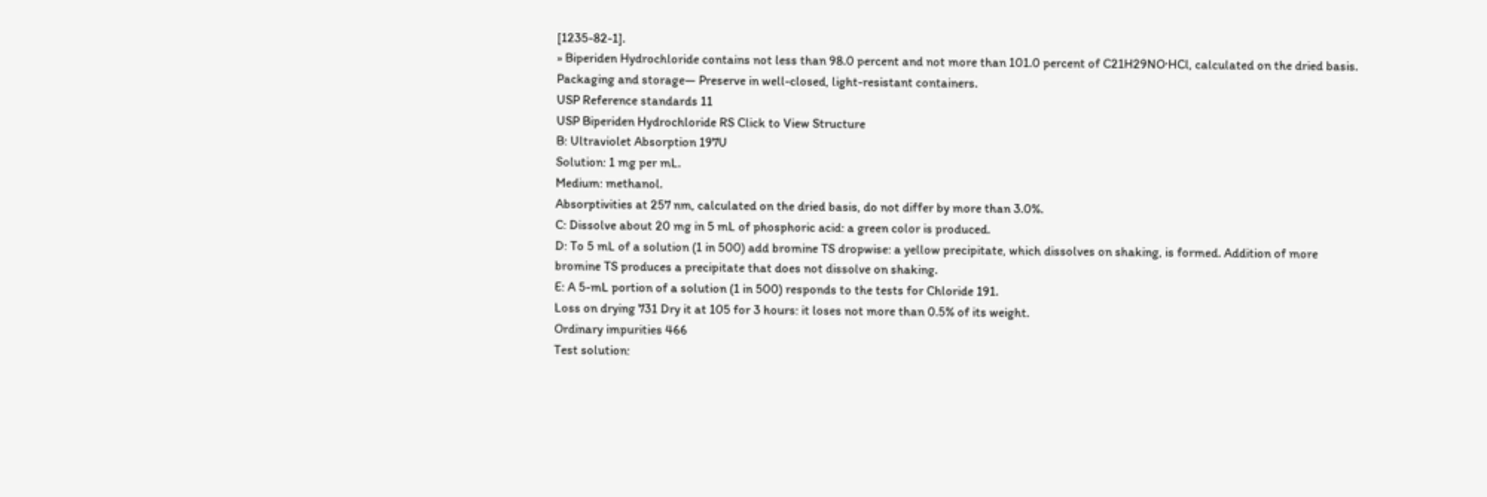[1235-82-1].
» Biperiden Hydrochloride contains not less than 98.0 percent and not more than 101.0 percent of C21H29NO·HCl, calculated on the dried basis.
Packaging and storage— Preserve in well-closed, light-resistant containers.
USP Reference standards 11
USP Biperiden Hydrochloride RS Click to View Structure
B: Ultraviolet Absorption 197U
Solution: 1 mg per mL.
Medium: methanol.
Absorptivities at 257 nm, calculated on the dried basis, do not differ by more than 3.0%.
C: Dissolve about 20 mg in 5 mL of phosphoric acid: a green color is produced.
D: To 5 mL of a solution (1 in 500) add bromine TS dropwise: a yellow precipitate, which dissolves on shaking, is formed. Addition of more bromine TS produces a precipitate that does not dissolve on shaking.
E: A 5-mL portion of a solution (1 in 500) responds to the tests for Chloride 191.
Loss on drying 731 Dry it at 105 for 3 hours: it loses not more than 0.5% of its weight.
Ordinary impurities 466
Test solution: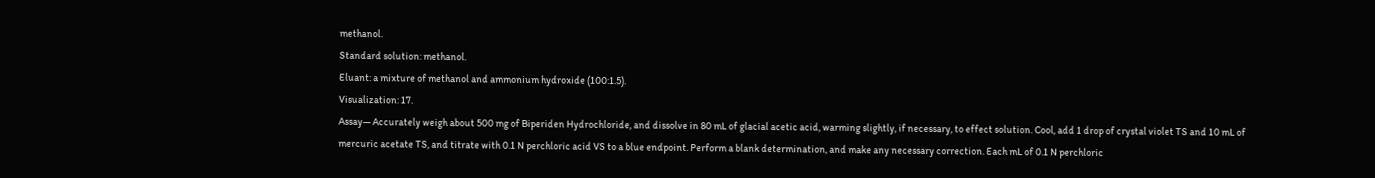methanol.
Standard solution: methanol.
Eluant: a mixture of methanol and ammonium hydroxide (100:1.5).
Visualization: 17.
Assay— Accurately weigh about 500 mg of Biperiden Hydrochloride, and dissolve in 80 mL of glacial acetic acid, warming slightly, if necessary, to effect solution. Cool, add 1 drop of crystal violet TS and 10 mL of mercuric acetate TS, and titrate with 0.1 N perchloric acid VS to a blue endpoint. Perform a blank determination, and make any necessary correction. Each mL of 0.1 N perchloric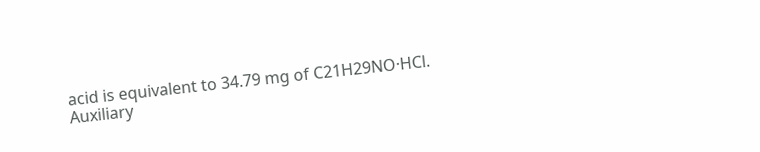acid is equivalent to 34.79 mg of C21H29NO·HCl.
Auxiliary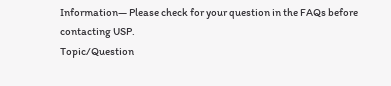Information— Please check for your question in the FAQs before contacting USP.
Topic/Question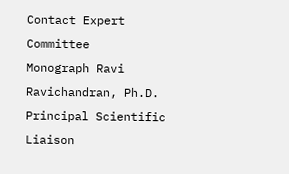Contact Expert Committee
Monograph Ravi Ravichandran, Ph.D.
Principal Scientific Liaison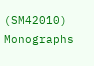(SM42010) Monographs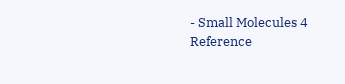- Small Molecules 4
Reference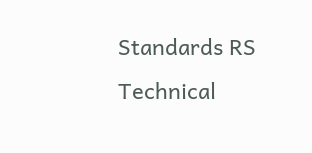Standards RS Technical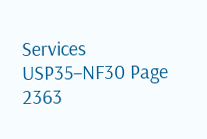Services
USP35–NF30 Page 2363